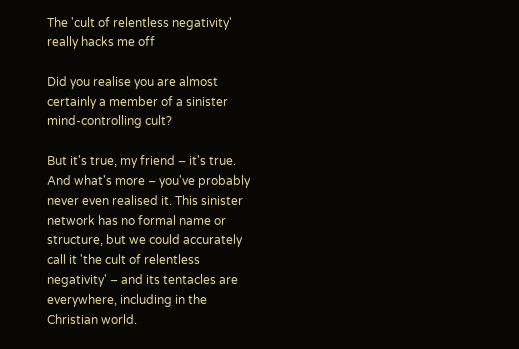The 'cult of relentless negativity' really hacks me off

Did you realise you are almost certainly a member of a sinister mind-controlling cult?

But it's true, my friend – it's true. And what's more – you've probably never even realised it. This sinister network has no formal name or structure, but we could accurately call it 'the cult of relentless negativity' – and its tentacles are everywhere, including in the Christian world.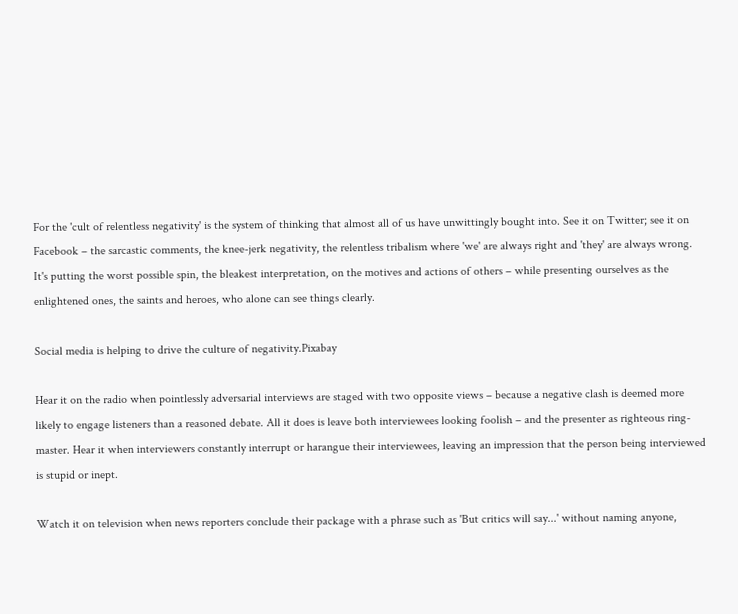For the 'cult of relentless negativity' is the system of thinking that almost all of us have unwittingly bought into. See it on Twitter; see it on Facebook – the sarcastic comments, the knee-jerk negativity, the relentless tribalism where 'we' are always right and 'they' are always wrong. It's putting the worst possible spin, the bleakest interpretation, on the motives and actions of others – while presenting ourselves as the enlightened ones, the saints and heroes, who alone can see things clearly.

Social media is helping to drive the culture of negativity.Pixabay

Hear it on the radio when pointlessly adversarial interviews are staged with two opposite views – because a negative clash is deemed more likely to engage listeners than a reasoned debate. All it does is leave both interviewees looking foolish – and the presenter as righteous ring-master. Hear it when interviewers constantly interrupt or harangue their interviewees, leaving an impression that the person being interviewed is stupid or inept.

Watch it on television when news reporters conclude their package with a phrase such as 'But critics will say...' without naming anyone,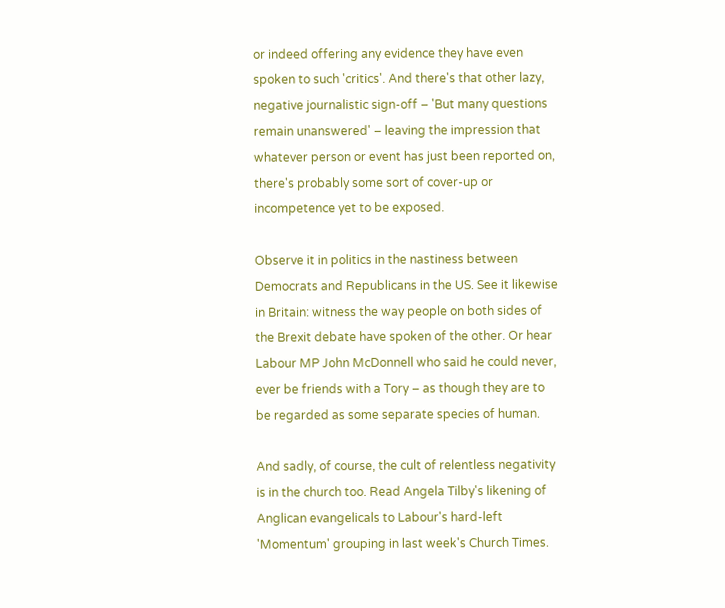or indeed offering any evidence they have even spoken to such 'critics'. And there's that other lazy, negative journalistic sign-off – 'But many questions remain unanswered' – leaving the impression that whatever person or event has just been reported on, there's probably some sort of cover-up or incompetence yet to be exposed.

Observe it in politics in the nastiness between Democrats and Republicans in the US. See it likewise in Britain: witness the way people on both sides of the Brexit debate have spoken of the other. Or hear Labour MP John McDonnell who said he could never, ever be friends with a Tory – as though they are to be regarded as some separate species of human.

And sadly, of course, the cult of relentless negativity is in the church too. Read Angela Tilby's likening of Anglican evangelicals to Labour's hard-left 'Momentum' grouping in last week's Church Times.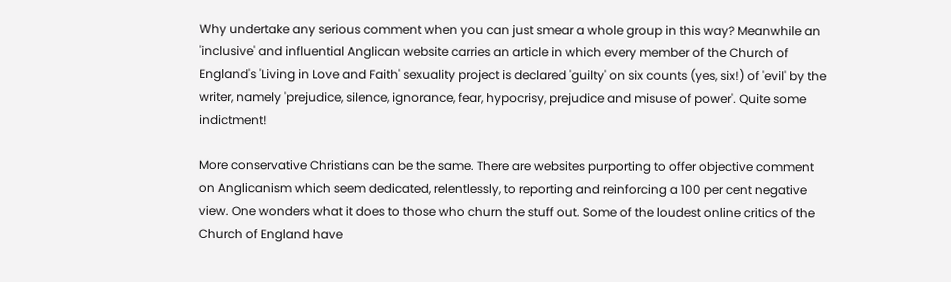Why undertake any serious comment when you can just smear a whole group in this way? Meanwhile an 'inclusive' and influential Anglican website carries an article in which every member of the Church of England's 'Living in Love and Faith' sexuality project is declared 'guilty' on six counts (yes, six!) of 'evil' by the writer, namely 'prejudice, silence, ignorance, fear, hypocrisy, prejudice and misuse of power'. Quite some indictment!

More conservative Christians can be the same. There are websites purporting to offer objective comment on Anglicanism which seem dedicated, relentlessly, to reporting and reinforcing a 100 per cent negative view. One wonders what it does to those who churn the stuff out. Some of the loudest online critics of the Church of England have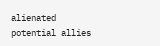alienated potential allies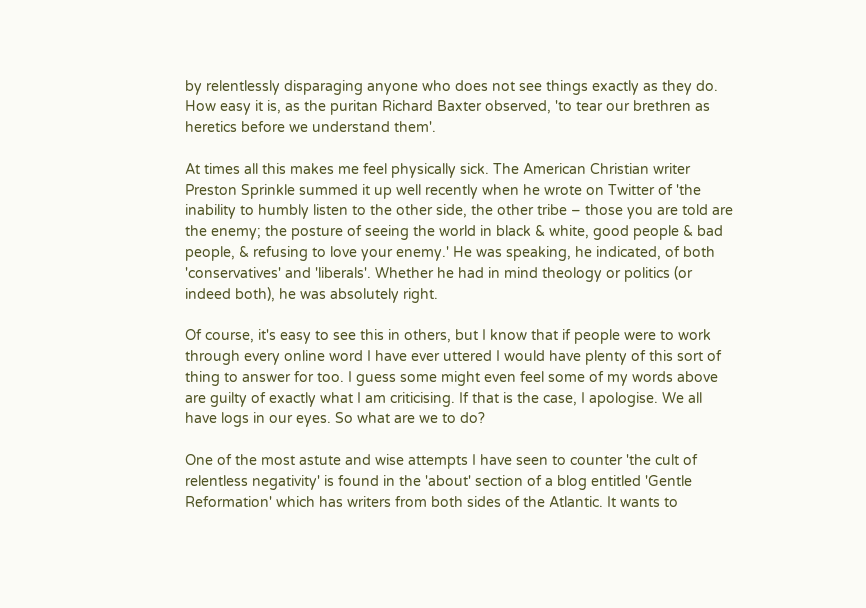by relentlessly disparaging anyone who does not see things exactly as they do. How easy it is, as the puritan Richard Baxter observed, 'to tear our brethren as heretics before we understand them'.

At times all this makes me feel physically sick. The American Christian writer Preston Sprinkle summed it up well recently when he wrote on Twitter of 'the inability to humbly listen to the other side, the other tribe – those you are told are the enemy; the posture of seeing the world in black & white, good people & bad people, & refusing to love your enemy.' He was speaking, he indicated, of both 'conservatives' and 'liberals'. Whether he had in mind theology or politics (or indeed both), he was absolutely right.

Of course, it's easy to see this in others, but I know that if people were to work through every online word I have ever uttered I would have plenty of this sort of thing to answer for too. I guess some might even feel some of my words above are guilty of exactly what I am criticising. If that is the case, I apologise. We all have logs in our eyes. So what are we to do?

One of the most astute and wise attempts I have seen to counter 'the cult of relentless negativity' is found in the 'about' section of a blog entitled 'Gentle Reformation' which has writers from both sides of the Atlantic. It wants to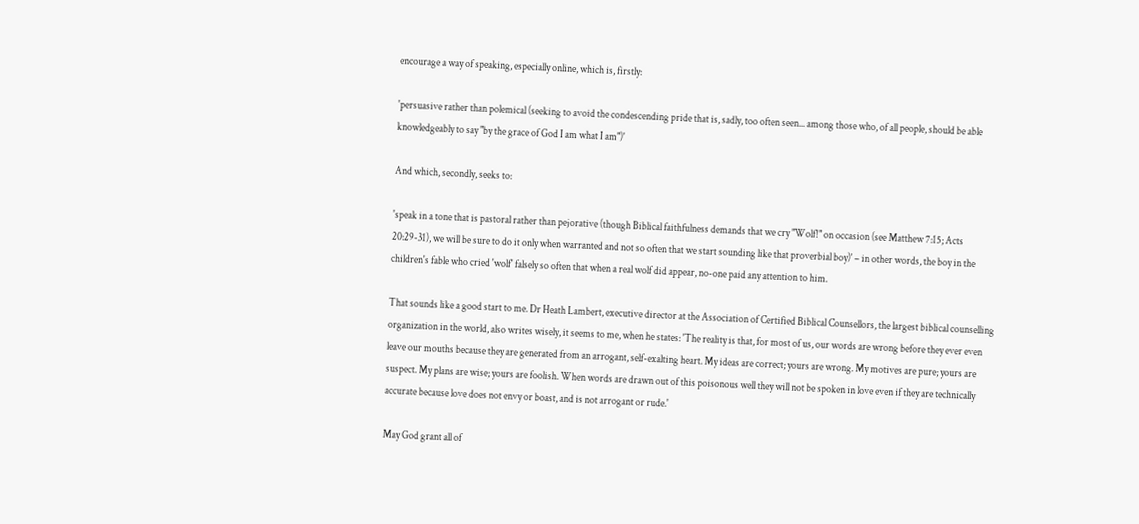encourage a way of speaking, especially online, which is, firstly:

'persuasive rather than polemical (seeking to avoid the condescending pride that is, sadly, too often seen... among those who, of all people, should be able knowledgeably to say "by the grace of God I am what I am")'

And which, secondly, seeks to:

'speak in a tone that is pastoral rather than pejorative (though Biblical faithfulness demands that we cry "Wolf!" on occasion (see Matthew 7:15; Acts 20:29-31), we will be sure to do it only when warranted and not so often that we start sounding like that proverbial boy)' – in other words, the boy in the children's fable who cried 'wolf' falsely so often that when a real wolf did appear, no-one paid any attention to him.

That sounds like a good start to me. Dr Heath Lambert, executive director at the Association of Certified Biblical Counsellors, the largest biblical counselling organization in the world, also writes wisely, it seems to me, when he states: 'The reality is that, for most of us, our words are wrong before they ever even leave our mouths because they are generated from an arrogant, self-exalting heart. My ideas are correct; yours are wrong. My motives are pure; yours are suspect. My plans are wise; yours are foolish. When words are drawn out of this poisonous well they will not be spoken in love even if they are technically accurate because love does not envy or boast, and is not arrogant or rude.'

May God grant all of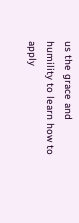us the grace and humility to learn how to apply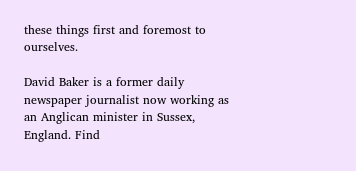these things first and foremost to ourselves.

David Baker is a former daily newspaper journalist now working as an Anglican minister in Sussex, England. Find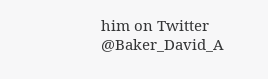him on Twitter @Baker_David_A